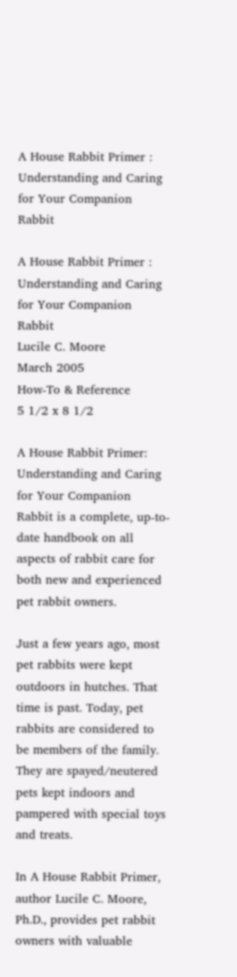A House Rabbit Primer : Understanding and Caring for Your Companion Rabbit

A House Rabbit Primer : Understanding and Caring for Your Companion Rabbit
Lucile C. Moore
March 2005
How-To & Reference
5 1/2 x 8 1/2

A House Rabbit Primer: Understanding and Caring for Your Companion Rabbit is a complete, up-to-date handbook on all aspects of rabbit care for both new and experienced pet rabbit owners.

Just a few years ago, most pet rabbits were kept outdoors in hutches. That time is past. Today, pet rabbits are considered to be members of the family. They are spayed/neutered pets kept indoors and pampered with special toys and treats.

In A House Rabbit Primer, author Lucile C. Moore, Ph.D., provides pet rabbit owners with valuable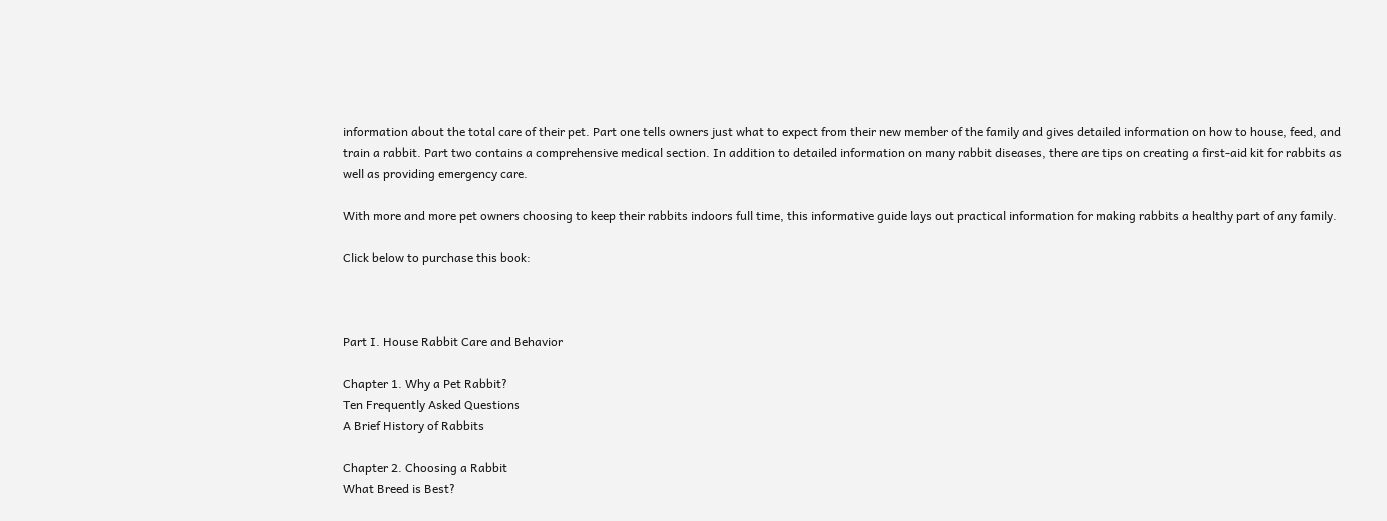information about the total care of their pet. Part one tells owners just what to expect from their new member of the family and gives detailed information on how to house, feed, and train a rabbit. Part two contains a comprehensive medical section. In addition to detailed information on many rabbit diseases, there are tips on creating a first-aid kit for rabbits as well as providing emergency care.

With more and more pet owners choosing to keep their rabbits indoors full time, this informative guide lays out practical information for making rabbits a healthy part of any family.

Click below to purchase this book:



Part I. House Rabbit Care and Behavior

Chapter 1. Why a Pet Rabbit?
Ten Frequently Asked Questions
A Brief History of Rabbits

Chapter 2. Choosing a Rabbit
What Breed is Best?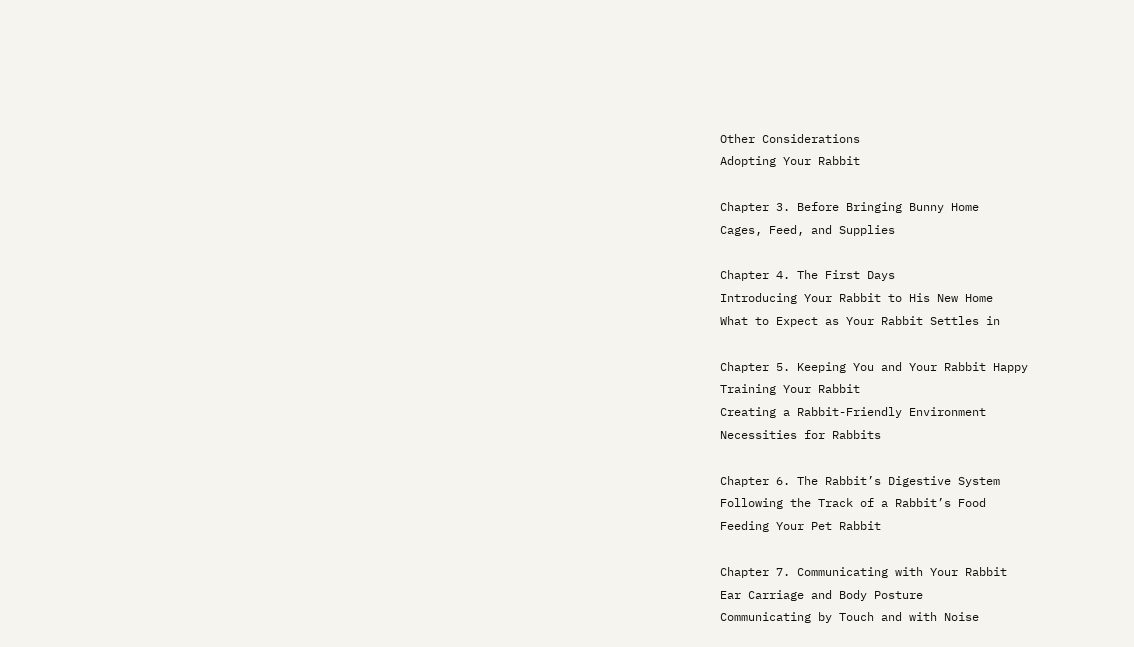Other Considerations
Adopting Your Rabbit

Chapter 3. Before Bringing Bunny Home
Cages, Feed, and Supplies

Chapter 4. The First Days
Introducing Your Rabbit to His New Home
What to Expect as Your Rabbit Settles in

Chapter 5. Keeping You and Your Rabbit Happy
Training Your Rabbit
Creating a Rabbit-Friendly Environment
Necessities for Rabbits

Chapter 6. The Rabbit’s Digestive System
Following the Track of a Rabbit’s Food
Feeding Your Pet Rabbit

Chapter 7. Communicating with Your Rabbit
Ear Carriage and Body Posture
Communicating by Touch and with Noise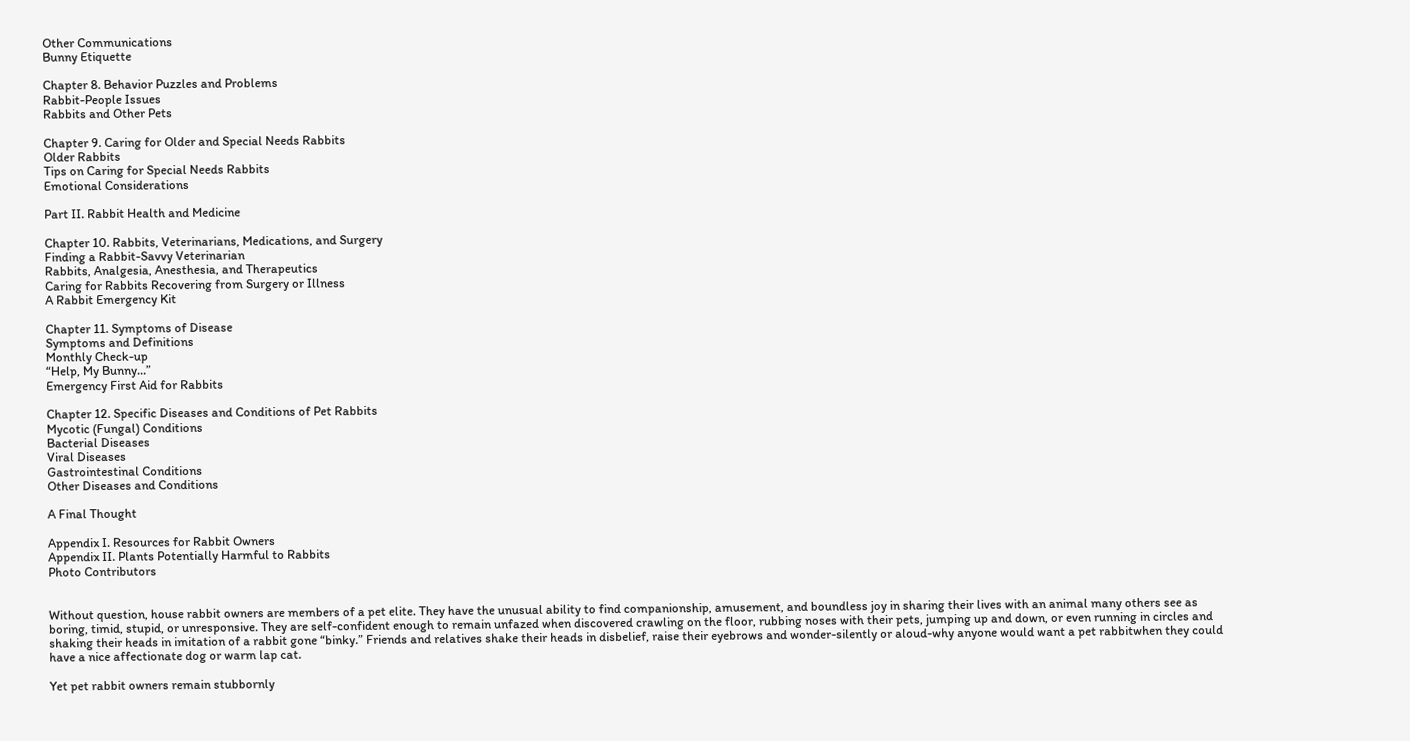Other Communications
Bunny Etiquette

Chapter 8. Behavior Puzzles and Problems
Rabbit-People Issues
Rabbits and Other Pets

Chapter 9. Caring for Older and Special Needs Rabbits
Older Rabbits
Tips on Caring for Special Needs Rabbits
Emotional Considerations

Part II. Rabbit Health and Medicine

Chapter 10. Rabbits, Veterinarians, Medications, and Surgery
Finding a Rabbit-Savvy Veterinarian
Rabbits, Analgesia, Anesthesia, and Therapeutics
Caring for Rabbits Recovering from Surgery or Illness
A Rabbit Emergency Kit

Chapter 11. Symptoms of Disease
Symptoms and Definitions
Monthly Check-up
“Help, My Bunny…”
Emergency First Aid for Rabbits

Chapter 12. Specific Diseases and Conditions of Pet Rabbits
Mycotic (Fungal) Conditions
Bacterial Diseases
Viral Diseases
Gastrointestinal Conditions
Other Diseases and Conditions

A Final Thought

Appendix I. Resources for Rabbit Owners
Appendix II. Plants Potentially Harmful to Rabbits
Photo Contributors


Without question, house rabbit owners are members of a pet elite. They have the unusual ability to find companionship, amusement, and boundless joy in sharing their lives with an animal many others see as boring, timid, stupid, or unresponsive. They are self-confident enough to remain unfazed when discovered crawling on the floor, rubbing noses with their pets, jumping up and down, or even running in circles and shaking their heads in imitation of a rabbit gone “binky.” Friends and relatives shake their heads in disbelief, raise their eyebrows and wonder-silently or aloud-why anyone would want a pet rabbitwhen they could have a nice affectionate dog or warm lap cat.

Yet pet rabbit owners remain stubbornly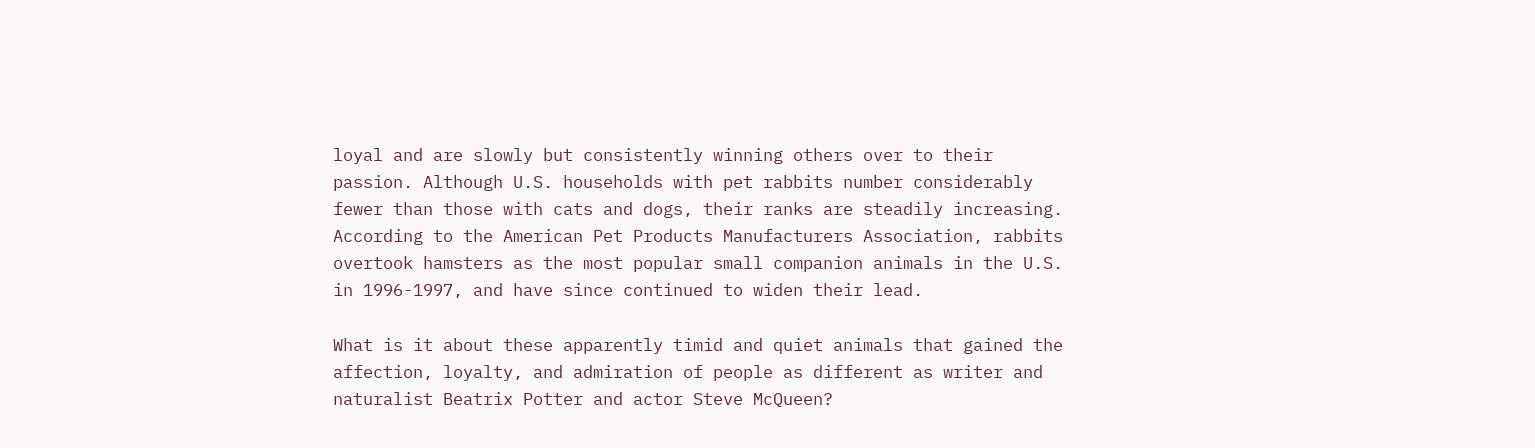loyal and are slowly but consistently winning others over to their passion. Although U.S. households with pet rabbits number considerably fewer than those with cats and dogs, their ranks are steadily increasing. According to the American Pet Products Manufacturers Association, rabbits overtook hamsters as the most popular small companion animals in the U.S. in 1996-1997, and have since continued to widen their lead.

What is it about these apparently timid and quiet animals that gained the affection, loyalty, and admiration of people as different as writer and naturalist Beatrix Potter and actor Steve McQueen?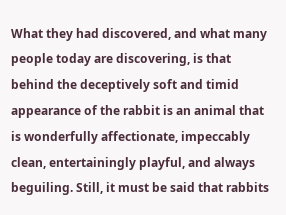What they had discovered, and what many people today are discovering, is that behind the deceptively soft and timid appearance of the rabbit is an animal that is wonderfully affectionate, impeccably clean, entertainingly playful, and always beguiling. Still, it must be said that rabbits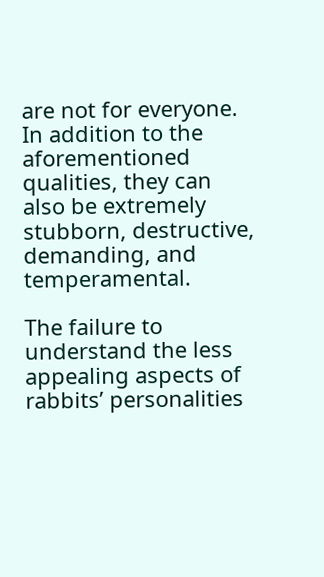are not for everyone. In addition to the aforementioned qualities, they can also be extremely stubborn, destructive, demanding, and temperamental.

The failure to understand the less appealing aspects of rabbits’ personalities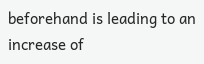beforehand is leading to an increase of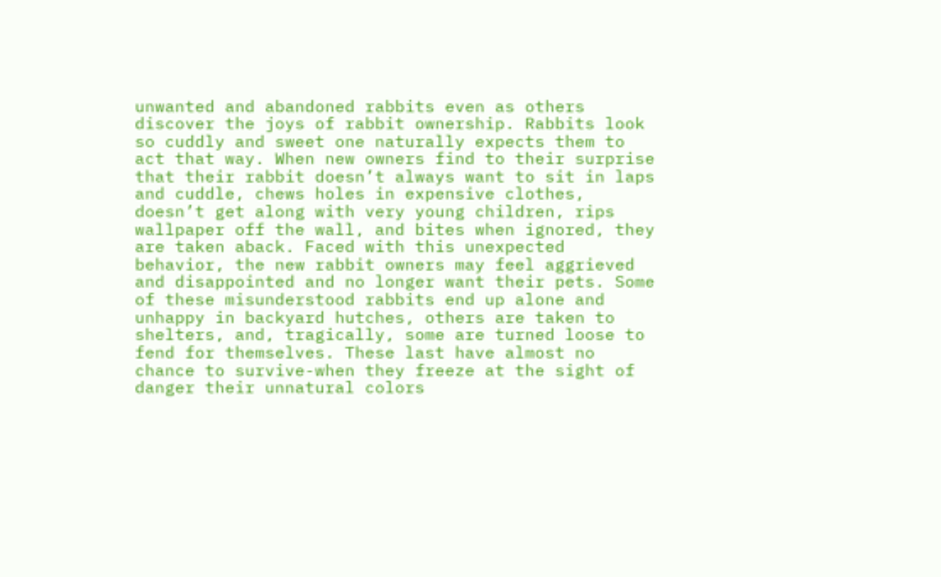unwanted and abandoned rabbits even as others discover the joys of rabbit ownership. Rabbits look so cuddly and sweet one naturally expects them to act that way. When new owners find to their surprise that their rabbit doesn’t always want to sit in laps and cuddle, chews holes in expensive clothes, doesn’t get along with very young children, rips wallpaper off the wall, and bites when ignored, they are taken aback. Faced with this unexpected behavior, the new rabbit owners may feel aggrieved and disappointed and no longer want their pets. Some of these misunderstood rabbits end up alone and unhappy in backyard hutches, others are taken to shelters, and, tragically, some are turned loose to fend for themselves. These last have almost no chance to survive-when they freeze at the sight of danger their unnatural colors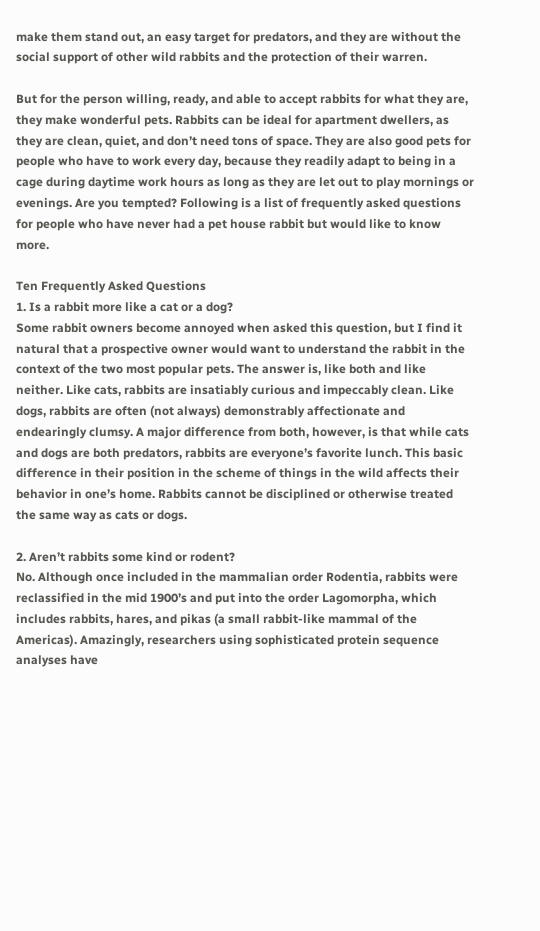make them stand out, an easy target for predators, and they are without the social support of other wild rabbits and the protection of their warren.

But for the person willing, ready, and able to accept rabbits for what they are, they make wonderful pets. Rabbits can be ideal for apartment dwellers, as they are clean, quiet, and don’t need tons of space. They are also good pets for people who have to work every day, because they readily adapt to being in a cage during daytime work hours as long as they are let out to play mornings or evenings. Are you tempted? Following is a list of frequently asked questions for people who have never had a pet house rabbit but would like to know more.

Ten Frequently Asked Questions
1. Is a rabbit more like a cat or a dog?
Some rabbit owners become annoyed when asked this question, but I find it natural that a prospective owner would want to understand the rabbit in the context of the two most popular pets. The answer is, like both and like neither. Like cats, rabbits are insatiably curious and impeccably clean. Like dogs, rabbits are often (not always) demonstrably affectionate and endearingly clumsy. A major difference from both, however, is that while cats and dogs are both predators, rabbits are everyone’s favorite lunch. This basic difference in their position in the scheme of things in the wild affects their behavior in one’s home. Rabbits cannot be disciplined or otherwise treated the same way as cats or dogs.

2. Aren’t rabbits some kind or rodent?
No. Although once included in the mammalian order Rodentia, rabbits were reclassified in the mid 1900’s and put into the order Lagomorpha, which includes rabbits, hares, and pikas (a small rabbit-like mammal of the Americas). Amazingly, researchers using sophisticated protein sequence analyses have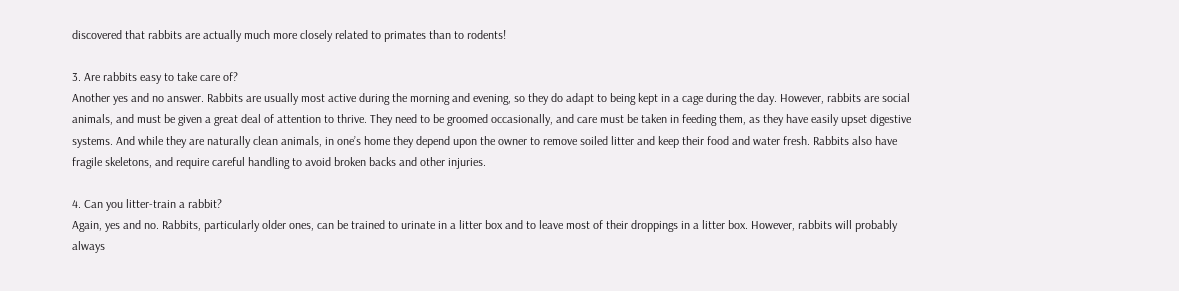discovered that rabbits are actually much more closely related to primates than to rodents!

3. Are rabbits easy to take care of?
Another yes and no answer. Rabbits are usually most active during the morning and evening, so they do adapt to being kept in a cage during the day. However, rabbits are social animals, and must be given a great deal of attention to thrive. They need to be groomed occasionally, and care must be taken in feeding them, as they have easily upset digestive systems. And while they are naturally clean animals, in one’s home they depend upon the owner to remove soiled litter and keep their food and water fresh. Rabbits also have fragile skeletons, and require careful handling to avoid broken backs and other injuries.

4. Can you litter-train a rabbit?
Again, yes and no. Rabbits, particularly older ones, can be trained to urinate in a litter box and to leave most of their droppings in a litter box. However, rabbits will probably always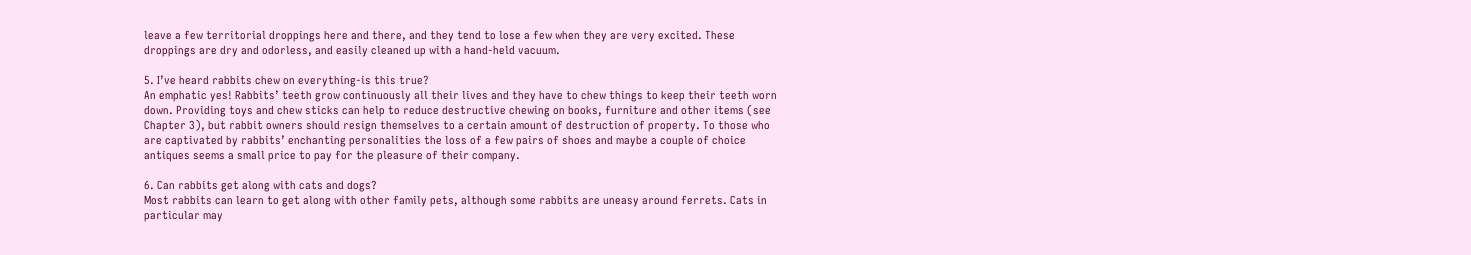leave a few territorial droppings here and there, and they tend to lose a few when they are very excited. These droppings are dry and odorless, and easily cleaned up with a hand-held vacuum.

5. I’ve heard rabbits chew on everything-is this true?
An emphatic yes! Rabbits’ teeth grow continuously all their lives and they have to chew things to keep their teeth worn down. Providing toys and chew sticks can help to reduce destructive chewing on books, furniture and other items (see Chapter 3), but rabbit owners should resign themselves to a certain amount of destruction of property. To those who are captivated by rabbits’ enchanting personalities the loss of a few pairs of shoes and maybe a couple of choice antiques seems a small price to pay for the pleasure of their company.

6. Can rabbits get along with cats and dogs?
Most rabbits can learn to get along with other family pets, although some rabbits are uneasy around ferrets. Cats in particular may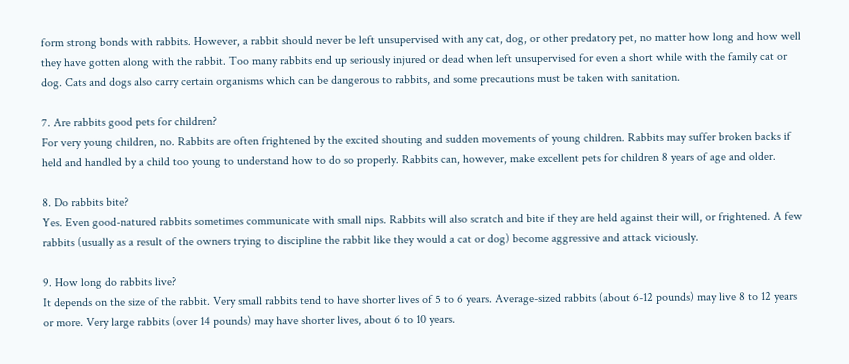form strong bonds with rabbits. However, a rabbit should never be left unsupervised with any cat, dog, or other predatory pet, no matter how long and how well they have gotten along with the rabbit. Too many rabbits end up seriously injured or dead when left unsupervised for even a short while with the family cat or dog. Cats and dogs also carry certain organisms which can be dangerous to rabbits, and some precautions must be taken with sanitation.

7. Are rabbits good pets for children?
For very young children, no. Rabbits are often frightened by the excited shouting and sudden movements of young children. Rabbits may suffer broken backs if held and handled by a child too young to understand how to do so properly. Rabbits can, however, make excellent pets for children 8 years of age and older.

8. Do rabbits bite?
Yes. Even good-natured rabbits sometimes communicate with small nips. Rabbits will also scratch and bite if they are held against their will, or frightened. A few rabbits (usually as a result of the owners trying to discipline the rabbit like they would a cat or dog) become aggressive and attack viciously.

9. How long do rabbits live?
It depends on the size of the rabbit. Very small rabbits tend to have shorter lives of 5 to 6 years. Average-sized rabbits (about 6-12 pounds) may live 8 to 12 years or more. Very large rabbits (over 14 pounds) may have shorter lives, about 6 to 10 years.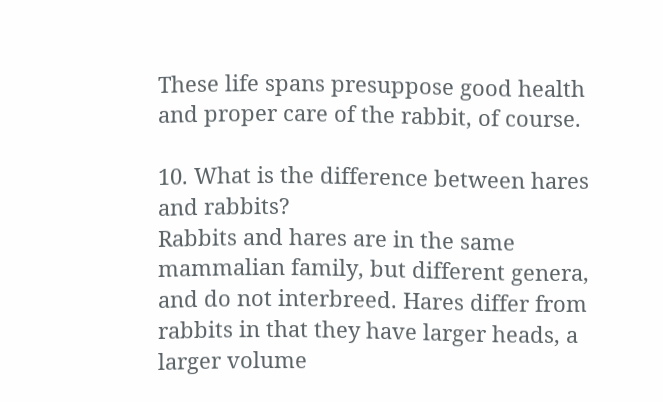These life spans presuppose good health and proper care of the rabbit, of course.

10. What is the difference between hares and rabbits?
Rabbits and hares are in the same mammalian family, but different genera, and do not interbreed. Hares differ from rabbits in that they have larger heads, a larger volume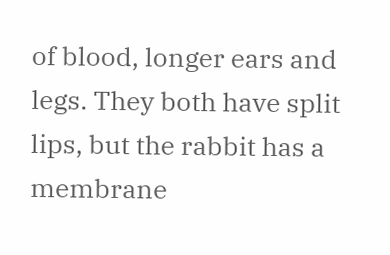of blood, longer ears and legs. They both have split lips, but the rabbit has a membrane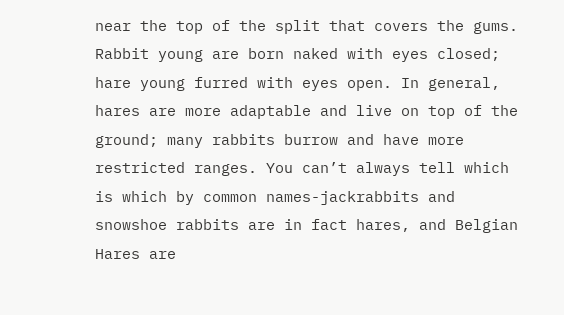near the top of the split that covers the gums. Rabbit young are born naked with eyes closed; hare young furred with eyes open. In general, hares are more adaptable and live on top of the ground; many rabbits burrow and have more restricted ranges. You can’t always tell which is which by common names-jackrabbits and snowshoe rabbits are in fact hares, and Belgian Hares are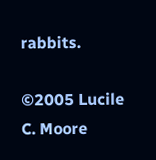rabbits.

©2005 Lucile C. Moore